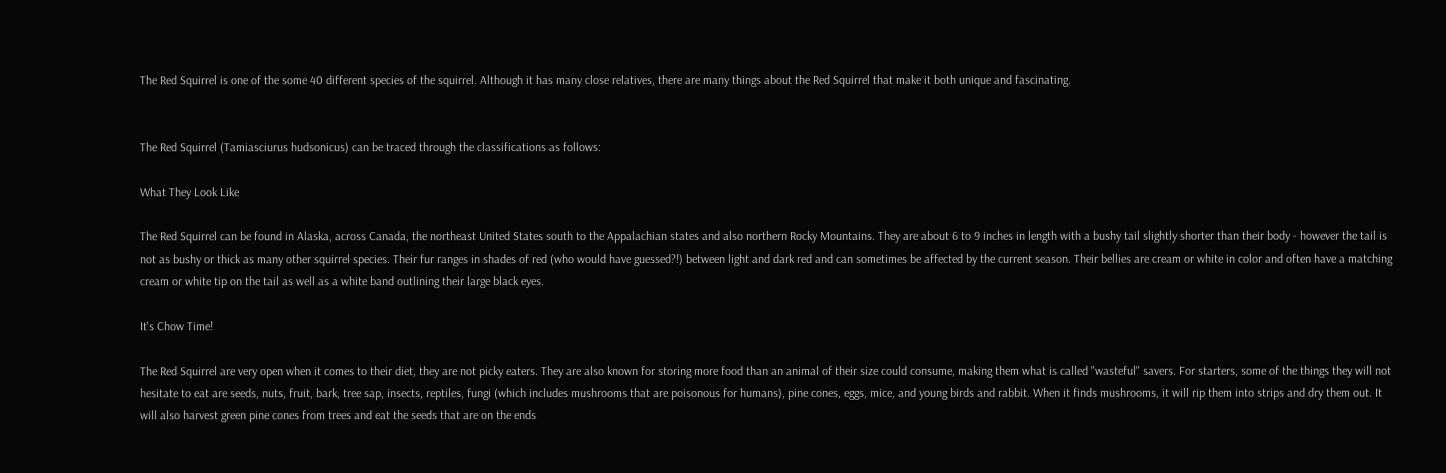The Red Squirrel is one of the some 40 different species of the squirrel. Although it has many close relatives, there are many things about the Red Squirrel that make it both unique and fascinating.


The Red Squirrel (Tamiasciurus hudsonicus) can be traced through the classifications as follows:

What They Look Like

The Red Squirrel can be found in Alaska, across Canada, the northeast United States south to the Appalachian states and also northern Rocky Mountains. They are about 6 to 9 inches in length with a bushy tail slightly shorter than their body - however the tail is not as bushy or thick as many other squirrel species. Their fur ranges in shades of red (who would have guessed?!) between light and dark red and can sometimes be affected by the current season. Their bellies are cream or white in color and often have a matching cream or white tip on the tail as well as a white band outlining their large black eyes.

It's Chow Time!

The Red Squirrel are very open when it comes to their diet, they are not picky eaters. They are also known for storing more food than an animal of their size could consume, making them what is called "wasteful" savers. For starters, some of the things they will not hesitate to eat are seeds, nuts, fruit, bark, tree sap, insects, reptiles, fungi (which includes mushrooms that are poisonous for humans), pine cones, eggs, mice, and young birds and rabbit. When it finds mushrooms, it will rip them into strips and dry them out. It will also harvest green pine cones from trees and eat the seeds that are on the ends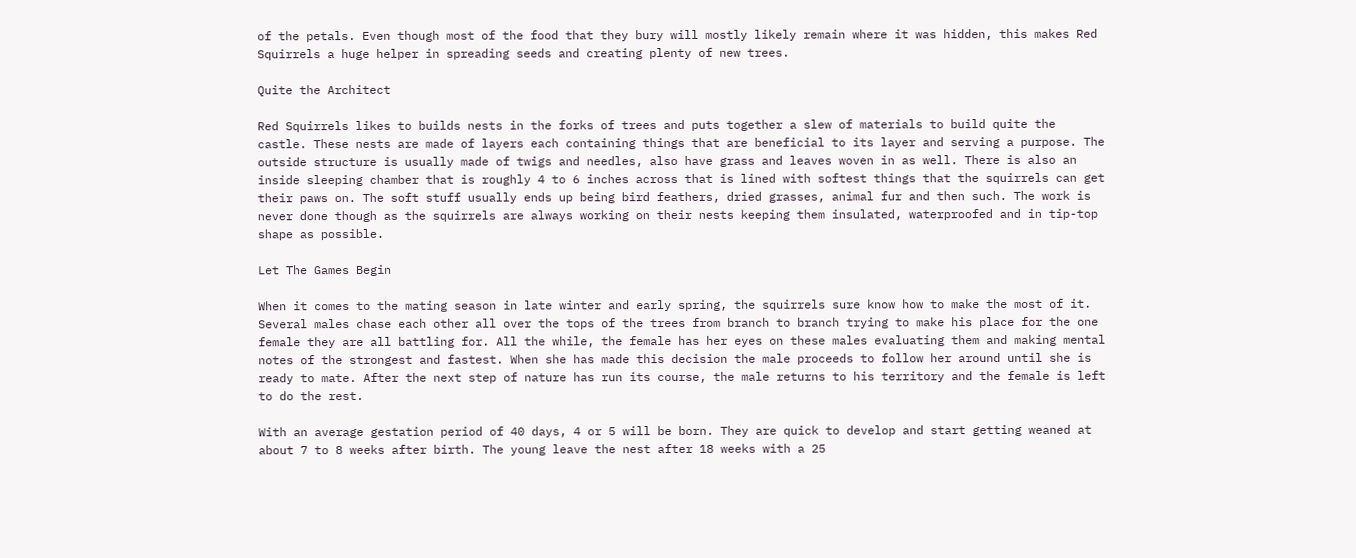of the petals. Even though most of the food that they bury will mostly likely remain where it was hidden, this makes Red Squirrels a huge helper in spreading seeds and creating plenty of new trees.

Quite the Architect

Red Squirrels likes to builds nests in the forks of trees and puts together a slew of materials to build quite the castle. These nests are made of layers each containing things that are beneficial to its layer and serving a purpose. The outside structure is usually made of twigs and needles, also have grass and leaves woven in as well. There is also an inside sleeping chamber that is roughly 4 to 6 inches across that is lined with softest things that the squirrels can get their paws on. The soft stuff usually ends up being bird feathers, dried grasses, animal fur and then such. The work is never done though as the squirrels are always working on their nests keeping them insulated, waterproofed and in tip-top shape as possible.

Let The Games Begin

When it comes to the mating season in late winter and early spring, the squirrels sure know how to make the most of it. Several males chase each other all over the tops of the trees from branch to branch trying to make his place for the one female they are all battling for. All the while, the female has her eyes on these males evaluating them and making mental notes of the strongest and fastest. When she has made this decision the male proceeds to follow her around until she is ready to mate. After the next step of nature has run its course, the male returns to his territory and the female is left to do the rest.

With an average gestation period of 40 days, 4 or 5 will be born. They are quick to develop and start getting weaned at about 7 to 8 weeks after birth. The young leave the nest after 18 weeks with a 25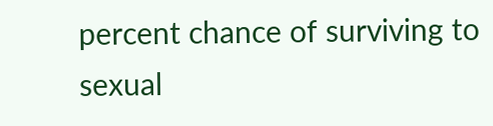percent chance of surviving to sexual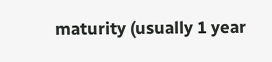maturity (usually 1 year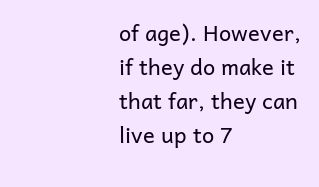of age). However, if they do make it that far, they can live up to 7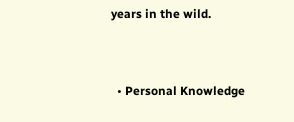years in the wild.


  • Personal Knowledge